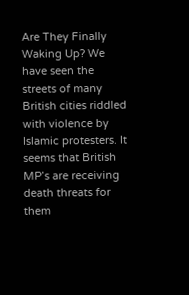Are They Finally Waking Up? We have seen the streets of many British cities riddled with violence by Islamic protesters. It seems that British MP’s are receiving death threats for them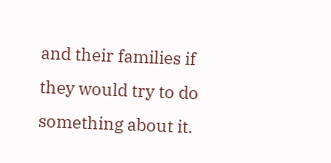and their families if they would try to do something about it.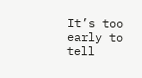It’s too early to tell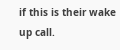if this is their wake up call.